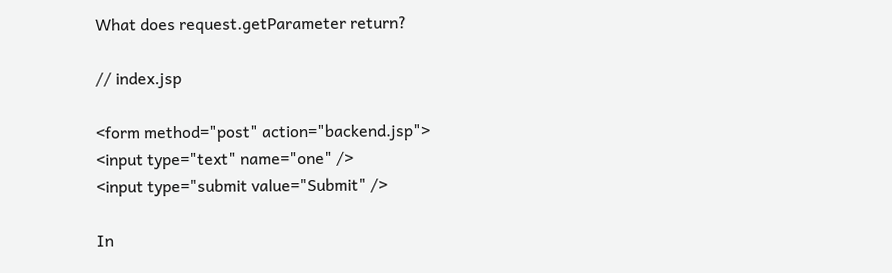What does request.getParameter return?

// index.jsp

<form method="post" action="backend.jsp">
<input type="text" name="one" />
<input type="submit value="Submit" />

In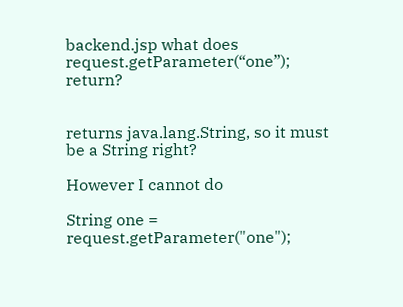backend.jsp what does request.getParameter(“one”); return?


returns java.lang.String, so it must be a String right?

However I cannot do

String one = request.getParameter("one");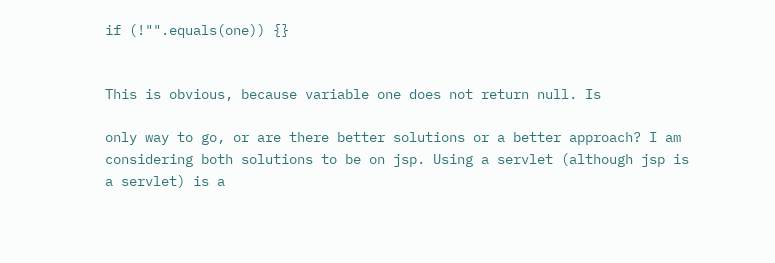if (!"".equals(one)) {}


This is obvious, because variable one does not return null. Is

only way to go, or are there better solutions or a better approach? I am considering both solutions to be on jsp. Using a servlet (although jsp is a servlet) is a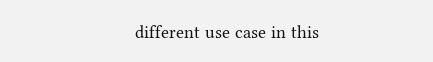different use case in this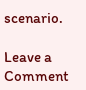scenario.

Leave a Comment